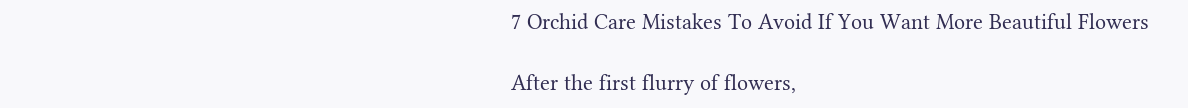7 Orchid Care Mistakes To Avoid If You Want More Beautiful Flowers

After the first flurry of flowers,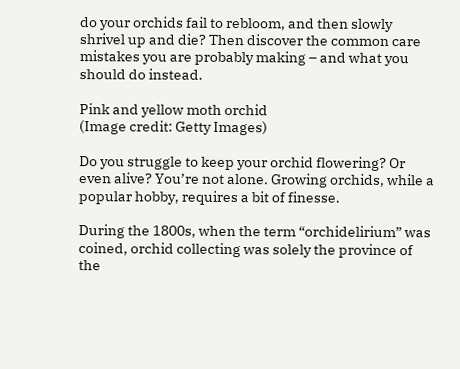do your orchids fail to rebloom, and then slowly shrivel up and die? Then discover the common care mistakes you are probably making – and what you should do instead.

Pink and yellow moth orchid
(Image credit: Getty Images)

Do you struggle to keep your orchid flowering? Or even alive? You’re not alone. Growing orchids, while a popular hobby, requires a bit of finesse.

During the 1800s, when the term “orchidelirium” was coined, orchid collecting was solely the province of the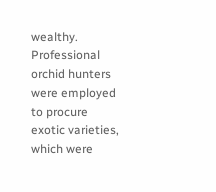wealthy. Professional orchid hunters were employed to procure exotic varieties, which were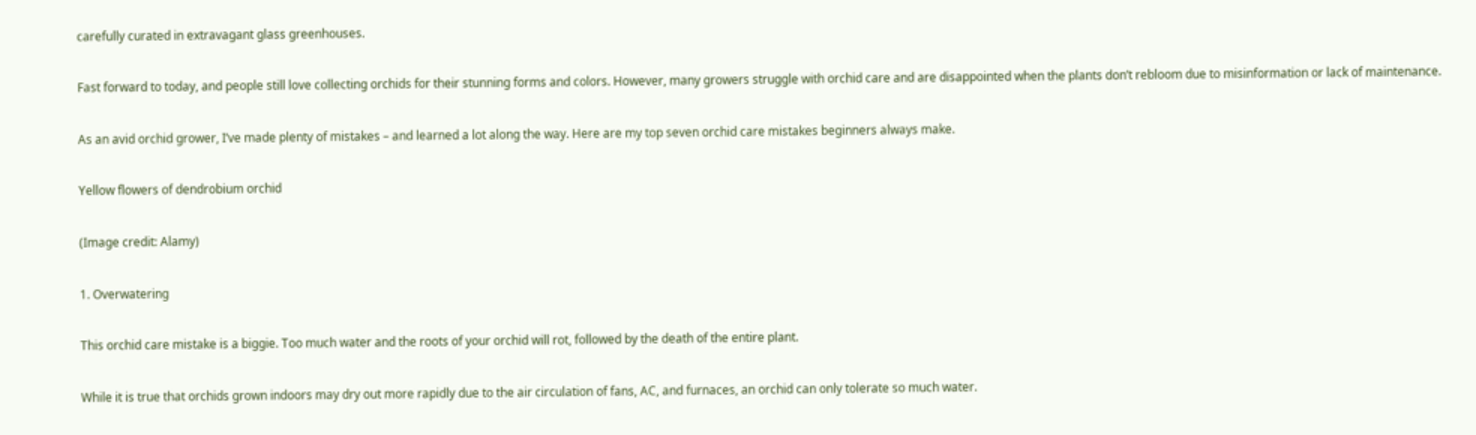carefully curated in extravagant glass greenhouses.

Fast forward to today, and people still love collecting orchids for their stunning forms and colors. However, many growers struggle with orchid care and are disappointed when the plants don’t rebloom due to misinformation or lack of maintenance.

As an avid orchid grower, I’ve made plenty of mistakes – and learned a lot along the way. Here are my top seven orchid care mistakes beginners always make.

Yellow flowers of dendrobium orchid

(Image credit: Alamy)

1. Overwatering

This orchid care mistake is a biggie. Too much water and the roots of your orchid will rot, followed by the death of the entire plant.

While it is true that orchids grown indoors may dry out more rapidly due to the air circulation of fans, AC, and furnaces, an orchid can only tolerate so much water.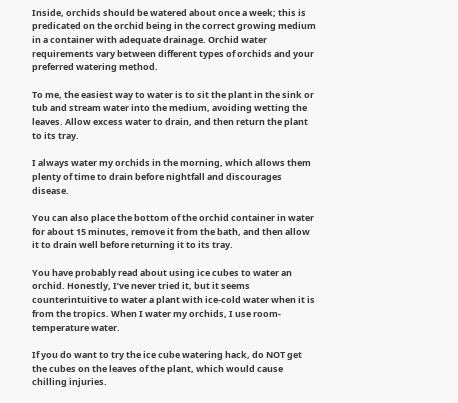Inside, orchids should be watered about once a week; this is predicated on the orchid being in the correct growing medium in a container with adequate drainage. Orchid water requirements vary between different types of orchids and your preferred watering method.

To me, the easiest way to water is to sit the plant in the sink or tub and stream water into the medium, avoiding wetting the leaves. Allow excess water to drain, and then return the plant to its tray.

I always water my orchids in the morning, which allows them plenty of time to drain before nightfall and discourages disease.

You can also place the bottom of the orchid container in water for about 15 minutes, remove it from the bath, and then allow it to drain well before returning it to its tray.

You have probably read about using ice cubes to water an orchid. Honestly, I’ve never tried it, but it seems counterintuitive to water a plant with ice-cold water when it is from the tropics. When I water my orchids, I use room-temperature water.

If you do want to try the ice cube watering hack, do NOT get the cubes on the leaves of the plant, which would cause chilling injuries.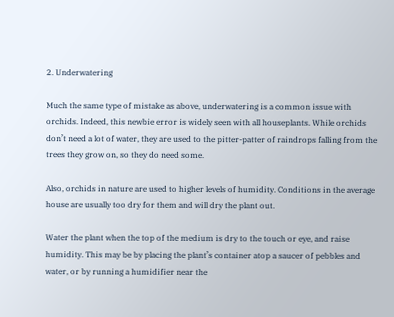2. Underwatering

Much the same type of mistake as above, underwatering is a common issue with orchids. Indeed, this newbie error is widely seen with all houseplants. While orchids don’t need a lot of water, they are used to the pitter-patter of raindrops falling from the trees they grow on, so they do need some.

Also, orchids in nature are used to higher levels of humidity. Conditions in the average house are usually too dry for them and will dry the plant out.

Water the plant when the top of the medium is dry to the touch or eye, and raise humidity. This may be by placing the plant’s container atop a saucer of pebbles and water, or by running a humidifier near the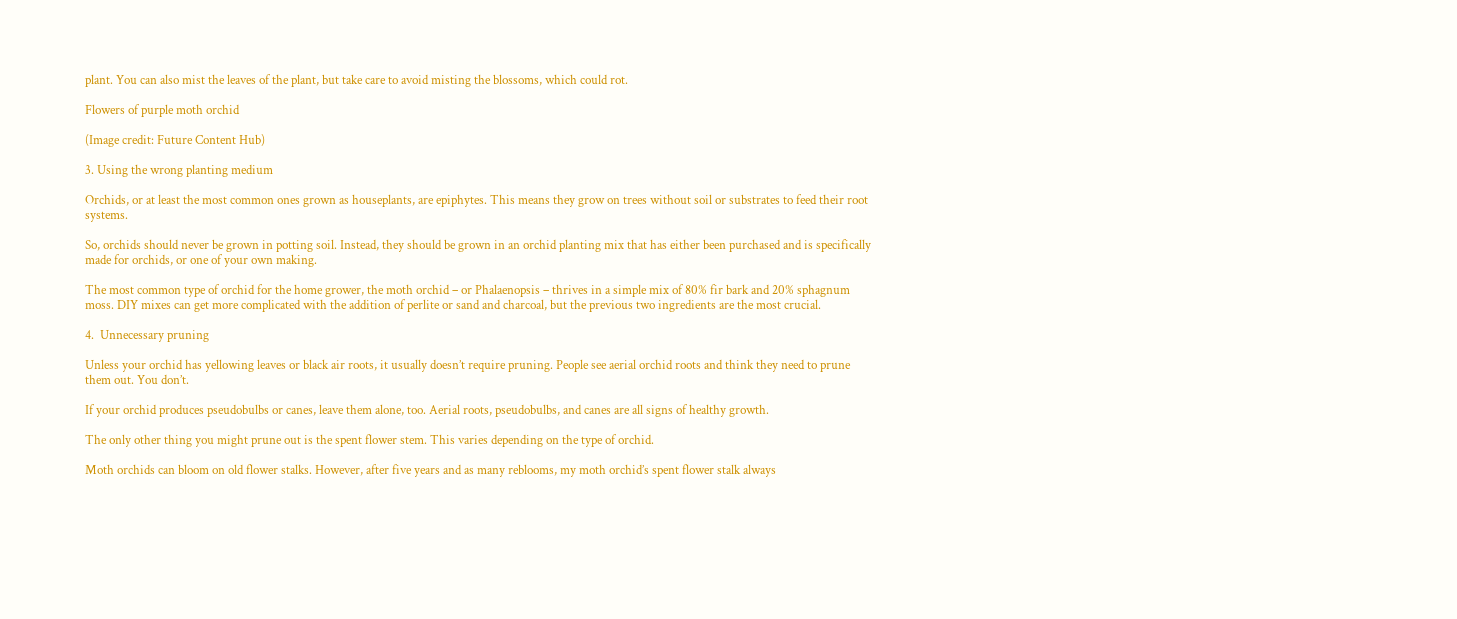plant. You can also mist the leaves of the plant, but take care to avoid misting the blossoms, which could rot.

Flowers of purple moth orchid

(Image credit: Future Content Hub)

3. Using the wrong planting medium

Orchids, or at least the most common ones grown as houseplants, are epiphytes. This means they grow on trees without soil or substrates to feed their root systems.

So, orchids should never be grown in potting soil. Instead, they should be grown in an orchid planting mix that has either been purchased and is specifically made for orchids, or one of your own making.

The most common type of orchid for the home grower, the moth orchid – or Phalaenopsis – thrives in a simple mix of 80% fir bark and 20% sphagnum moss. DIY mixes can get more complicated with the addition of perlite or sand and charcoal, but the previous two ingredients are the most crucial.

4.  Unnecessary pruning

Unless your orchid has yellowing leaves or black air roots, it usually doesn’t require pruning. People see aerial orchid roots and think they need to prune them out. You don’t.

If your orchid produces pseudobulbs or canes, leave them alone, too. Aerial roots, pseudobulbs, and canes are all signs of healthy growth.

The only other thing you might prune out is the spent flower stem. This varies depending on the type of orchid.

Moth orchids can bloom on old flower stalks. However, after five years and as many reblooms, my moth orchid’s spent flower stalk always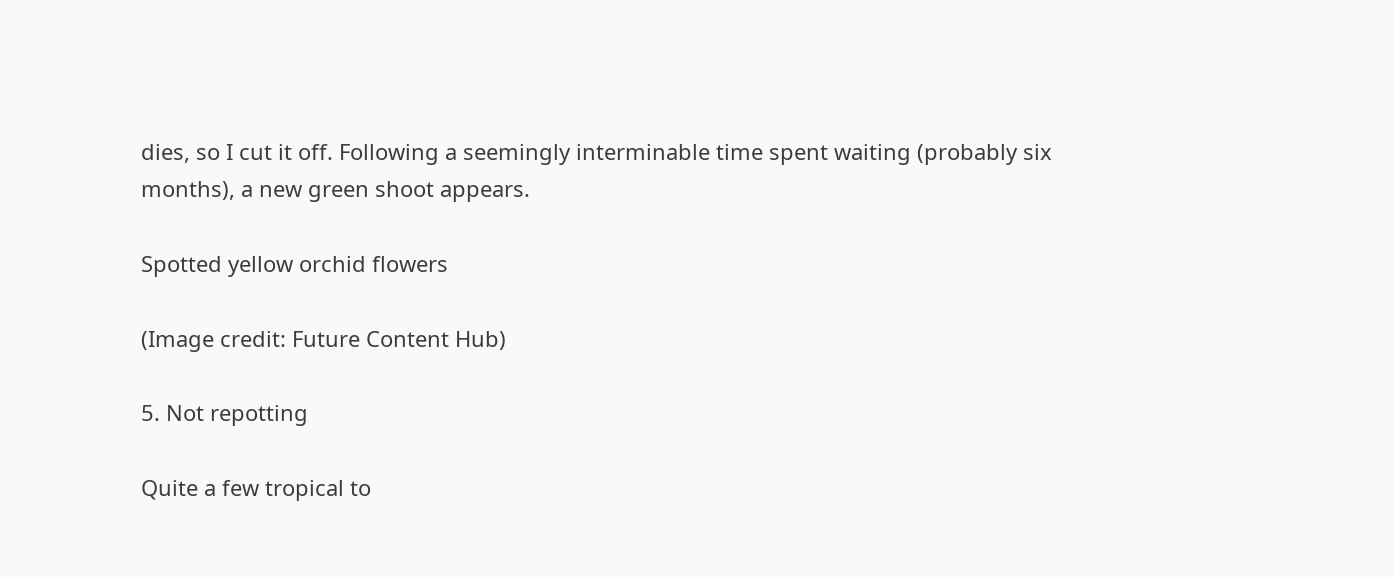dies, so I cut it off. Following a seemingly interminable time spent waiting (probably six months), a new green shoot appears.

Spotted yellow orchid flowers

(Image credit: Future Content Hub)

5. Not repotting

Quite a few tropical to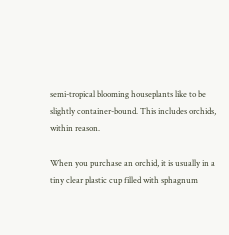semi-tropical blooming houseplants like to be slightly container-bound. This includes orchids, within reason.

When you purchase an orchid, it is usually in a tiny clear plastic cup filled with sphagnum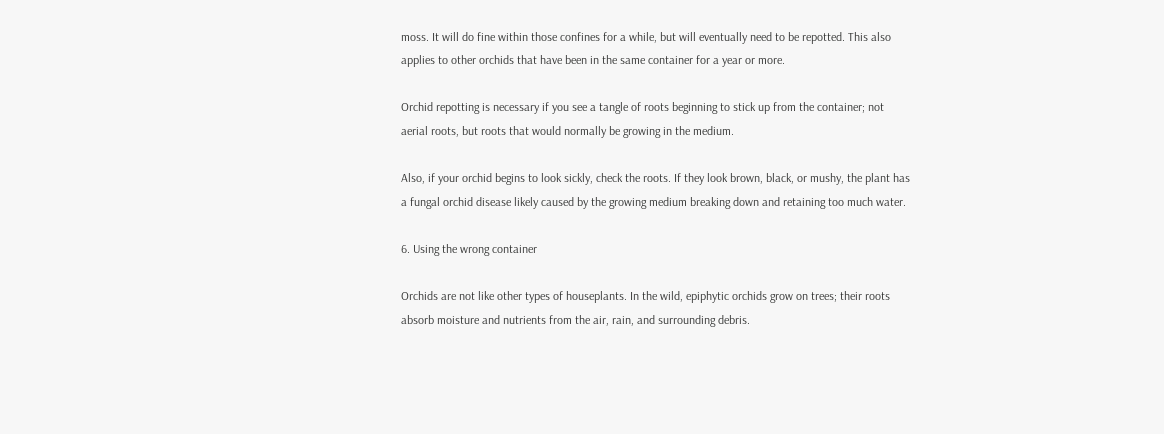moss. It will do fine within those confines for a while, but will eventually need to be repotted. This also applies to other orchids that have been in the same container for a year or more.

Orchid repotting is necessary if you see a tangle of roots beginning to stick up from the container; not aerial roots, but roots that would normally be growing in the medium.

Also, if your orchid begins to look sickly, check the roots. If they look brown, black, or mushy, the plant has a fungal orchid disease likely caused by the growing medium breaking down and retaining too much water.

6. Using the wrong container

Orchids are not like other types of houseplants. In the wild, epiphytic orchids grow on trees; their roots absorb moisture and nutrients from the air, rain, and surrounding debris.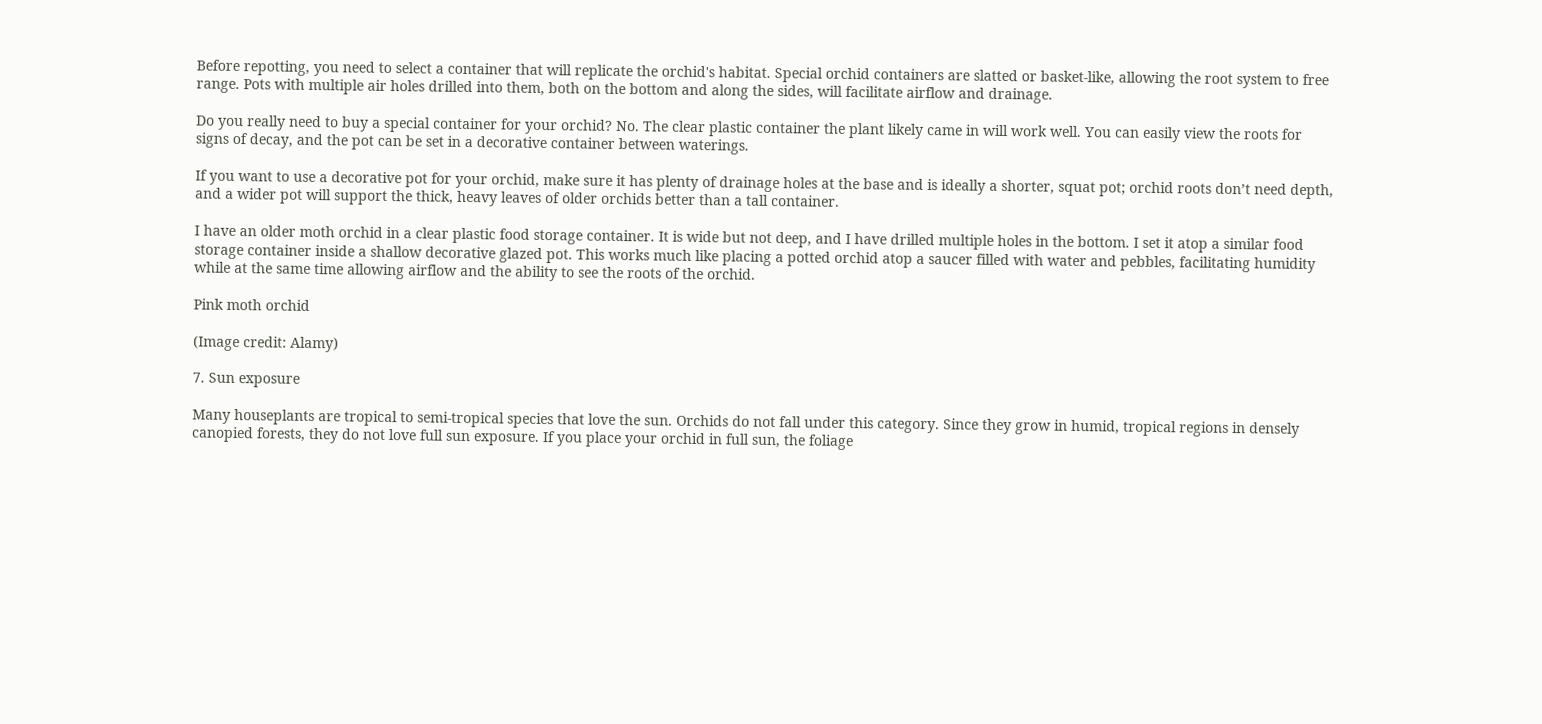Before repotting, you need to select a container that will replicate the orchid's habitat. Special orchid containers are slatted or basket-like, allowing the root system to free range. Pots with multiple air holes drilled into them, both on the bottom and along the sides, will facilitate airflow and drainage.

Do you really need to buy a special container for your orchid? No. The clear plastic container the plant likely came in will work well. You can easily view the roots for signs of decay, and the pot can be set in a decorative container between waterings.

If you want to use a decorative pot for your orchid, make sure it has plenty of drainage holes at the base and is ideally a shorter, squat pot; orchid roots don’t need depth, and a wider pot will support the thick, heavy leaves of older orchids better than a tall container.

I have an older moth orchid in a clear plastic food storage container. It is wide but not deep, and I have drilled multiple holes in the bottom. I set it atop a similar food storage container inside a shallow decorative glazed pot. This works much like placing a potted orchid atop a saucer filled with water and pebbles, facilitating humidity while at the same time allowing airflow and the ability to see the roots of the orchid.

Pink moth orchid

(Image credit: Alamy)

7. Sun exposure

Many houseplants are tropical to semi-tropical species that love the sun. Orchids do not fall under this category. Since they grow in humid, tropical regions in densely canopied forests, they do not love full sun exposure. If you place your orchid in full sun, the foliage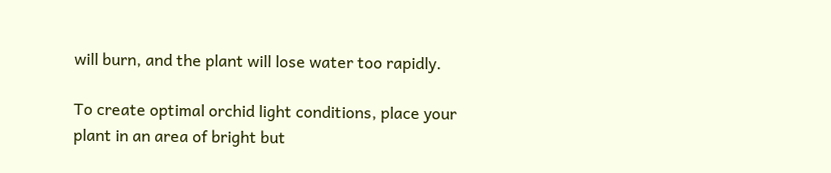will burn, and the plant will lose water too rapidly.

To create optimal orchid light conditions, place your plant in an area of bright but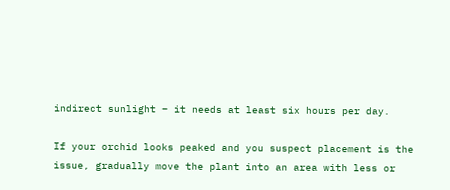indirect sunlight – it needs at least six hours per day.

If your orchid looks peaked and you suspect placement is the issue, gradually move the plant into an area with less or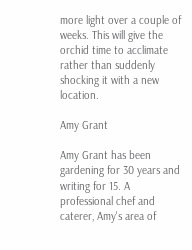more light over a couple of weeks. This will give the orchid time to acclimate rather than suddenly shocking it with a new location.

Amy Grant

Amy Grant has been gardening for 30 years and writing for 15. A professional chef and caterer, Amy's area of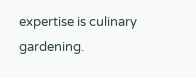expertise is culinary gardening.